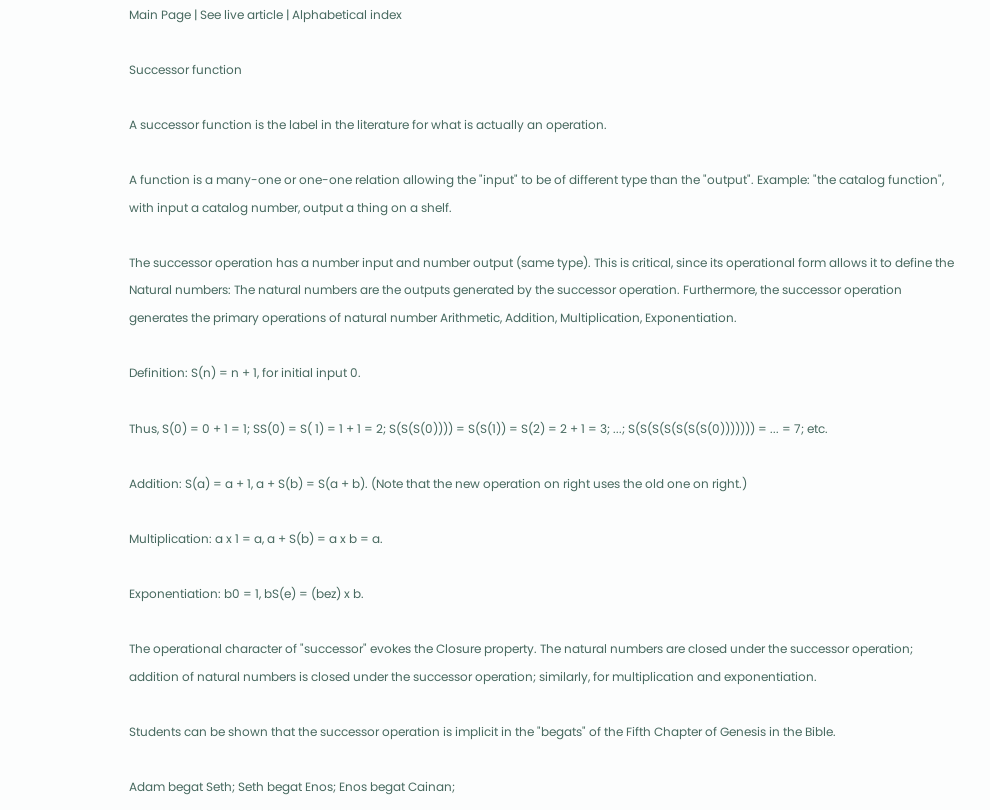Main Page | See live article | Alphabetical index

Successor function

A successor function is the label in the literature for what is actually an operation.

A function is a many-one or one-one relation allowing the "input" to be of different type than the "output". Example: "the catalog function", with input a catalog number, output a thing on a shelf.

The successor operation has a number input and number output (same type). This is critical, since its operational form allows it to define the Natural numbers: The natural numbers are the outputs generated by the successor operation. Furthermore, the successor operation generates the primary operations of natural number Arithmetic, Addition, Multiplication, Exponentiation.

Definition: S(n) = n + 1, for initial input 0.

Thus, S(0) = 0 + 1 = 1; SS(0) = S( 1) = 1 + 1 = 2; S(S(S(0)))) = S(S(1)) = S(2) = 2 + 1 = 3; ...; S(S(S(S(S(S(S(0))))))) = ... = 7; etc.

Addition: S(a) = a + 1, a + S(b) = S(a + b). (Note that the new operation on right uses the old one on right.)

Multiplication: a x 1 = a, a + S(b) = a x b = a.

Exponentiation: b0 = 1, bS(e) = (bez) x b.

The operational character of "successor" evokes the Closure property. The natural numbers are closed under the successor operation; addition of natural numbers is closed under the successor operation; similarly, for multiplication and exponentiation.

Students can be shown that the successor operation is implicit in the "begats" of the Fifth Chapter of Genesis in the Bible.

Adam begat Seth; Seth begat Enos; Enos begat Cainan;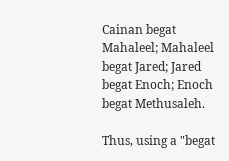Cainan begat Mahaleel; Mahaleel begat Jared; Jared begat Enoch; Enoch begat Methusaleh.

Thus, using a "begat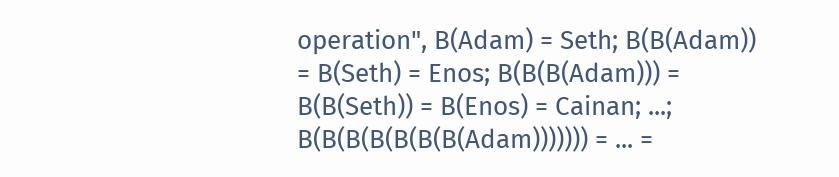operation", B(Adam) = Seth; B(B(Adam)) = B(Seth) = Enos; B(B(B(Adam))) = B(B(Seth)) = B(Enos) = Cainan; ...; B(B(B(B(B(B(B(Adam))))))) = ... =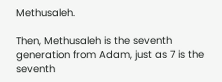Methusaleh.

Then, Methusaleh is the seventh generation from Adam, just as 7 is the seventh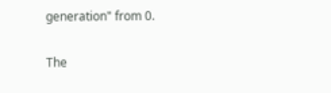generation" from 0.

The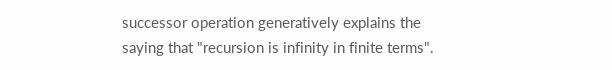successor operation generatively explains the saying that "recursion is infinity in finite terms".